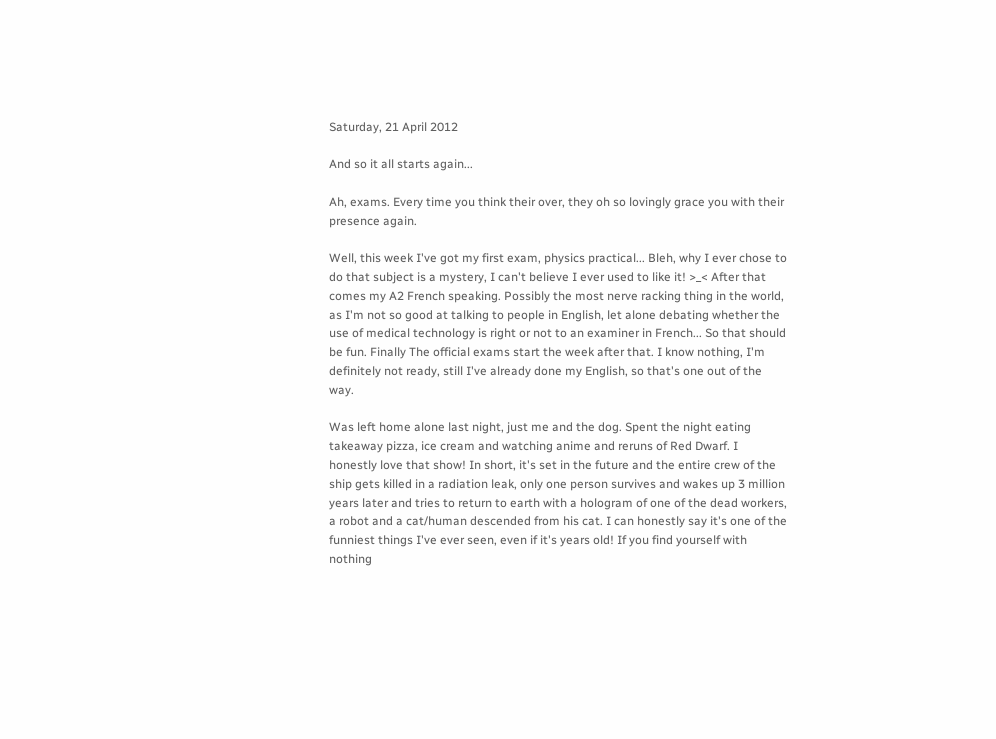Saturday, 21 April 2012

And so it all starts again...

Ah, exams. Every time you think their over, they oh so lovingly grace you with their presence again.

Well, this week I've got my first exam, physics practical... Bleh, why I ever chose to do that subject is a mystery, I can't believe I ever used to like it! >_< After that comes my A2 French speaking. Possibly the most nerve racking thing in the world, as I'm not so good at talking to people in English, let alone debating whether the use of medical technology is right or not to an examiner in French... So that should be fun. Finally The official exams start the week after that. I know nothing, I'm definitely not ready, still I've already done my English, so that's one out of the way.

Was left home alone last night, just me and the dog. Spent the night eating takeaway pizza, ice cream and watching anime and reruns of Red Dwarf. I honestly love that show! In short, it's set in the future and the entire crew of the ship gets killed in a radiation leak, only one person survives and wakes up 3 million years later and tries to return to earth with a hologram of one of the dead workers, a robot and a cat/human descended from his cat. I can honestly say it's one of the funniest things I've ever seen, even if it's years old! If you find yourself with nothing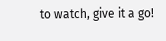to watch, give it a go!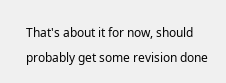That's about it for now, should probably get some revision done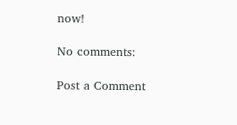now!

No comments:

Post a Comment